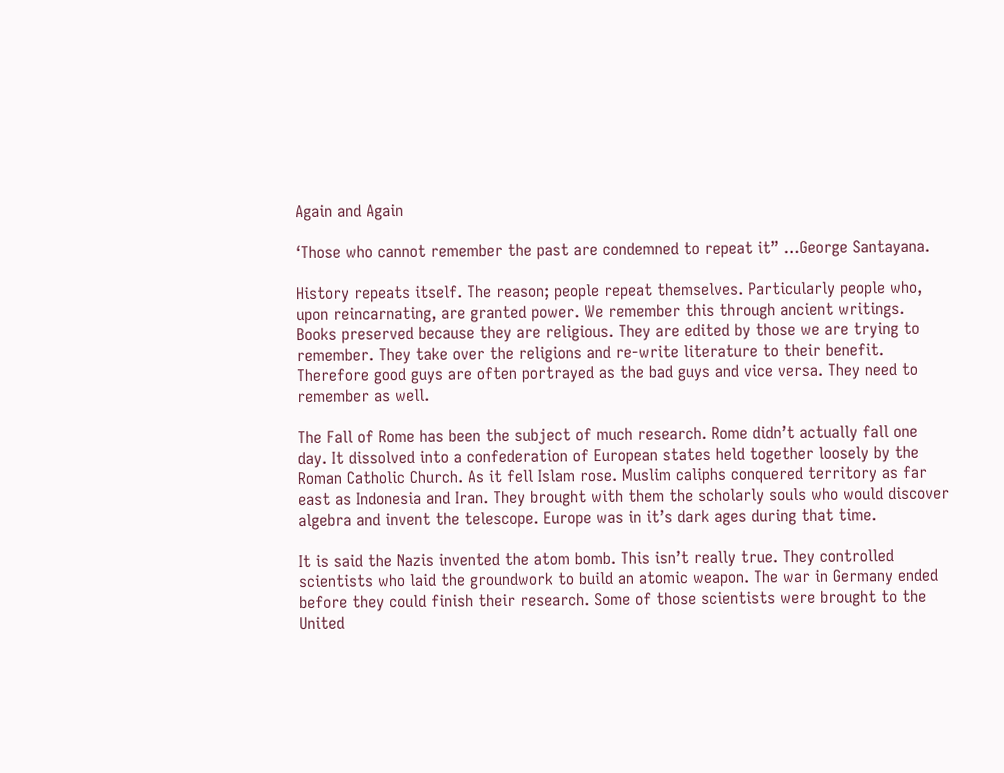Again and Again

‘Those who cannot remember the past are condemned to repeat it” …George Santayana.

History repeats itself. The reason; people repeat themselves. Particularly people who, upon reincarnating, are granted power. We remember this through ancient writings. Books preserved because they are religious. They are edited by those we are trying to remember. They take over the religions and re-write literature to their benefit. Therefore good guys are often portrayed as the bad guys and vice versa. They need to remember as well.

The Fall of Rome has been the subject of much research. Rome didn’t actually fall one day. It dissolved into a confederation of European states held together loosely by the Roman Catholic Church. As it fell Islam rose. Muslim caliphs conquered territory as far east as Indonesia and Iran. They brought with them the scholarly souls who would discover algebra and invent the telescope. Europe was in it’s dark ages during that time.

It is said the Nazis invented the atom bomb. This isn’t really true. They controlled scientists who laid the groundwork to build an atomic weapon. The war in Germany ended before they could finish their research. Some of those scientists were brought to the United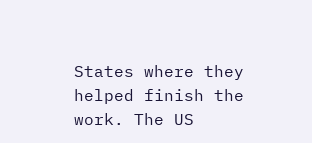States where they helped finish the work. The US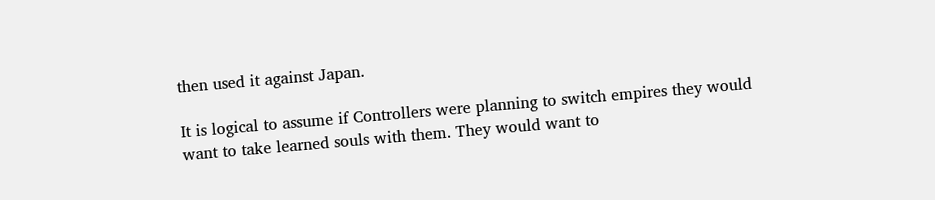then used it against Japan.

It is logical to assume if Controllers were planning to switch empires they would want to take learned souls with them. They would want to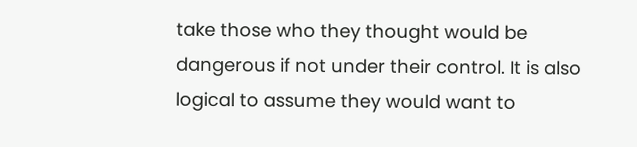take those who they thought would be dangerous if not under their control. It is also logical to assume they would want to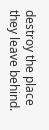destroy the place they leave behind.